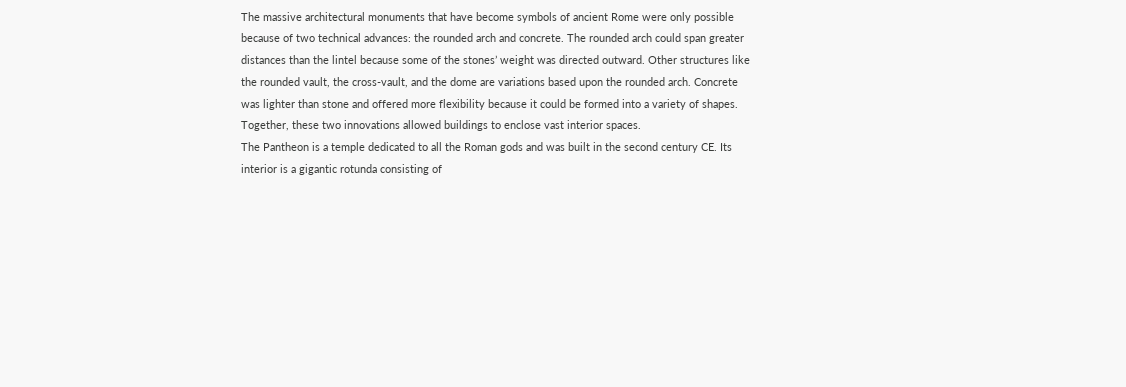The massive architectural monuments that have become symbols of ancient Rome were only possible
because of two technical advances: the rounded arch and concrete. The rounded arch could span greater
distances than the lintel because some of the stones’ weight was directed outward. Other structures like
the rounded vault, the cross-vault, and the dome are variations based upon the rounded arch. Concrete
was lighter than stone and offered more flexibility because it could be formed into a variety of shapes.
Together, these two innovations allowed buildings to enclose vast interior spaces.
The Pantheon is a temple dedicated to all the Roman gods and was built in the second century CE. Its
interior is a gigantic rotunda consisting of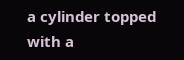a cylinder topped with a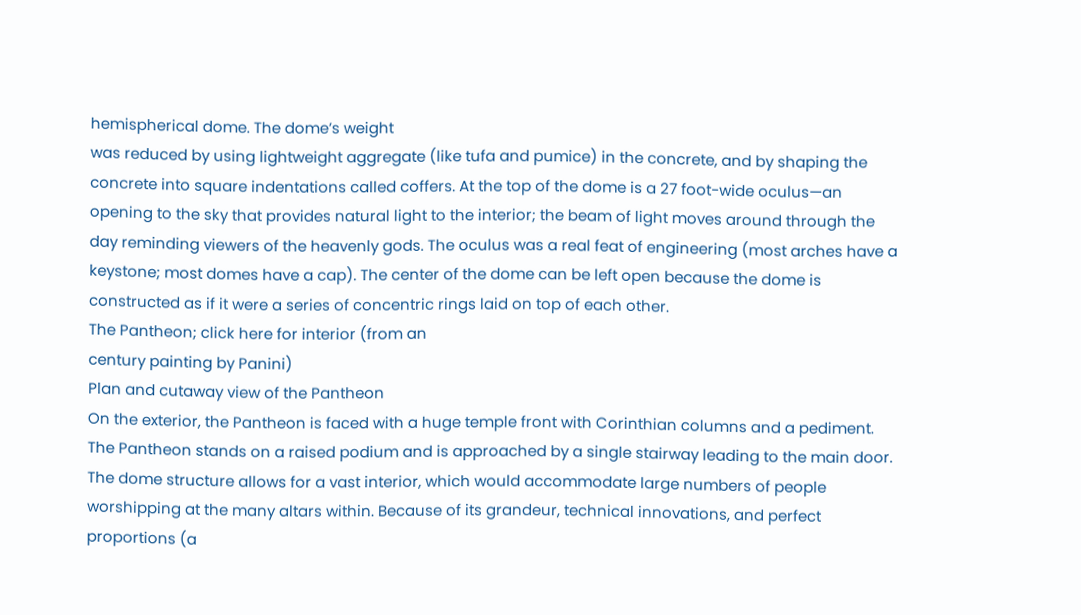hemispherical dome. The dome’s weight
was reduced by using lightweight aggregate (like tufa and pumice) in the concrete, and by shaping the
concrete into square indentations called coffers. At the top of the dome is a 27 foot-wide oculus—an
opening to the sky that provides natural light to the interior; the beam of light moves around through the
day reminding viewers of the heavenly gods. The oculus was a real feat of engineering (most arches have a
keystone; most domes have a cap). The center of the dome can be left open because the dome is
constructed as if it were a series of concentric rings laid on top of each other.
The Pantheon; click here for interior (from an
century painting by Panini)
Plan and cutaway view of the Pantheon
On the exterior, the Pantheon is faced with a huge temple front with Corinthian columns and a pediment.
The Pantheon stands on a raised podium and is approached by a single stairway leading to the main door.
The dome structure allows for a vast interior, which would accommodate large numbers of people
worshipping at the many altars within. Because of its grandeur, technical innovations, and perfect
proportions (a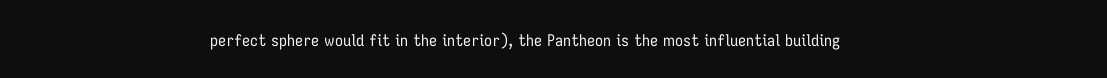perfect sphere would fit in the interior), the Pantheon is the most influential building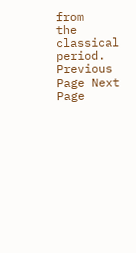from
the classical period.
Previous Page Next Page